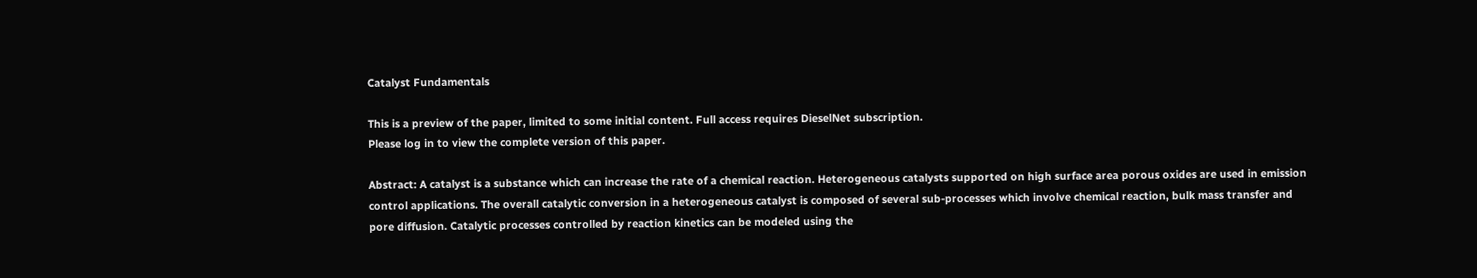Catalyst Fundamentals

This is a preview of the paper, limited to some initial content. Full access requires DieselNet subscription.
Please log in to view the complete version of this paper.

Abstract: A catalyst is a substance which can increase the rate of a chemical reaction. Heterogeneous catalysts supported on high surface area porous oxides are used in emission control applications. The overall catalytic conversion in a heterogeneous catalyst is composed of several sub-processes which involve chemical reaction, bulk mass transfer and pore diffusion. Catalytic processes controlled by reaction kinetics can be modeled using the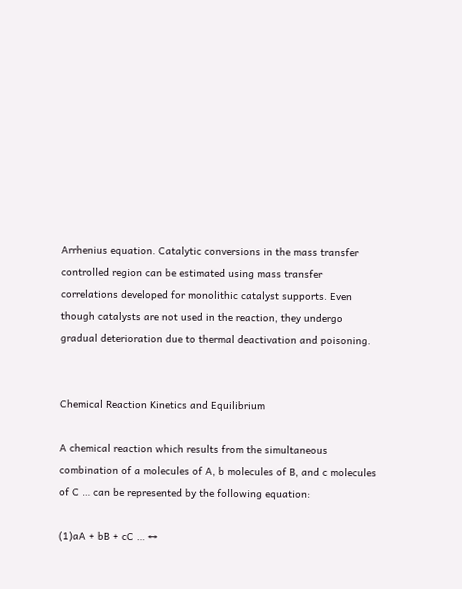Arrhenius equation. Catalytic conversions in the mass transfer controlled region can be estimated using mass transfer correlations developed for monolithic catalyst supports. Even though catalysts are not used in the reaction, they undergo gradual deterioration due to thermal deactivation and poisoning.


Chemical Reaction Kinetics and Equilibrium

A chemical reaction which results from the simultaneous combination of a molecules of A, b molecules of B, and c molecules of C … can be represented by the following equation:

(1)aA + bB + cC … ↔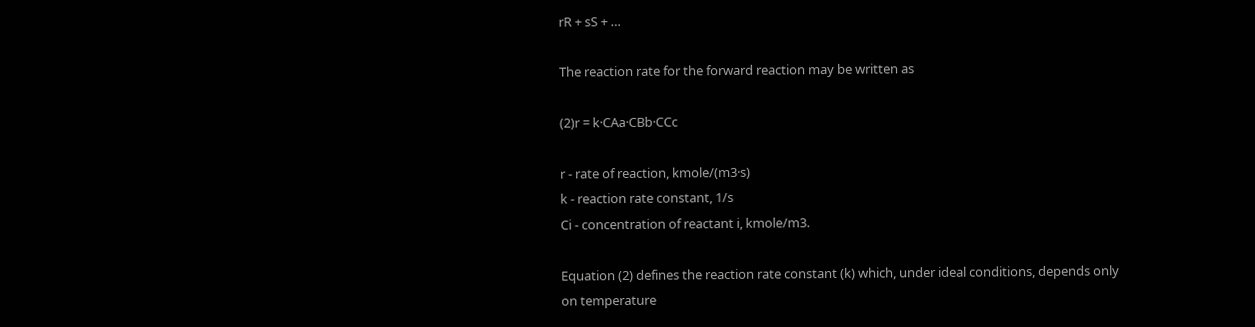rR + sS + …

The reaction rate for the forward reaction may be written as

(2)r = k·CAa·CBb·CCc

r - rate of reaction, kmole/(m3·s)
k - reaction rate constant, 1/s
Ci - concentration of reactant i, kmole/m3.

Equation (2) defines the reaction rate constant (k) which, under ideal conditions, depends only on temperature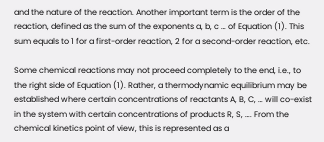and the nature of the reaction. Another important term is the order of the reaction, defined as the sum of the exponents a, b, c … of Equation (1). This sum equals to 1 for a first-order reaction, 2 for a second-order reaction, etc.

Some chemical reactions may not proceed completely to the end, i.e., to the right side of Equation (1). Rather, a thermodynamic equilibrium may be established where certain concentrations of reactants A, B, C, … will co-exist in the system with certain concentrations of products R, S, …. From the chemical kinetics point of view, this is represented as a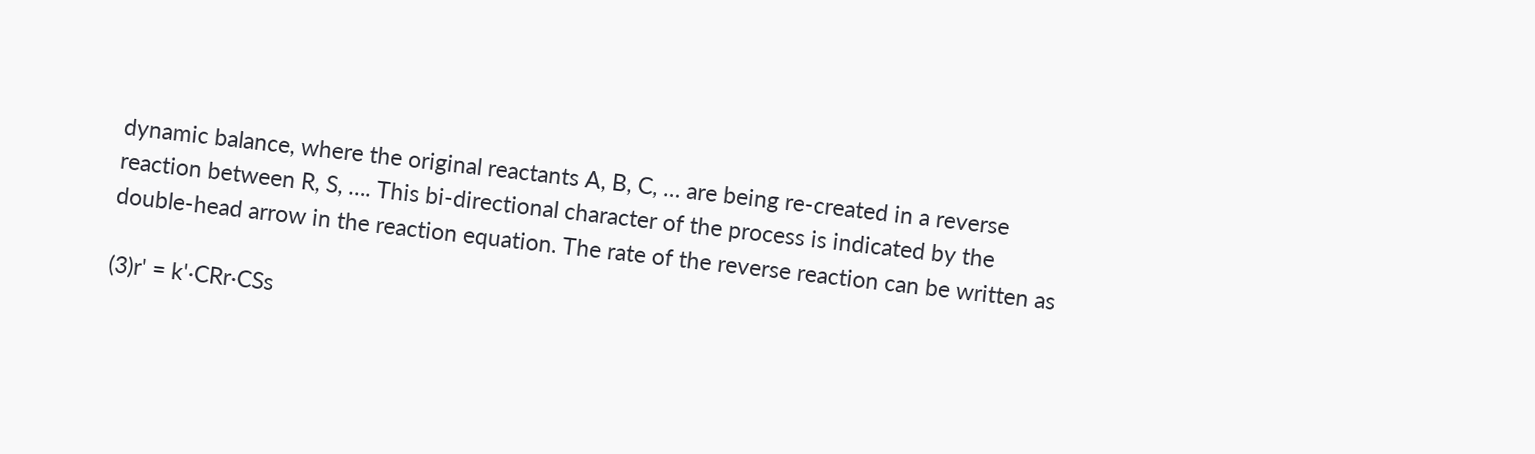dynamic balance, where the original reactants A, B, C, … are being re-created in a reverse reaction between R, S, …. This bi-directional character of the process is indicated by the double-head arrow in the reaction equation. The rate of the reverse reaction can be written as

(3)r' = k'·CRr·CSs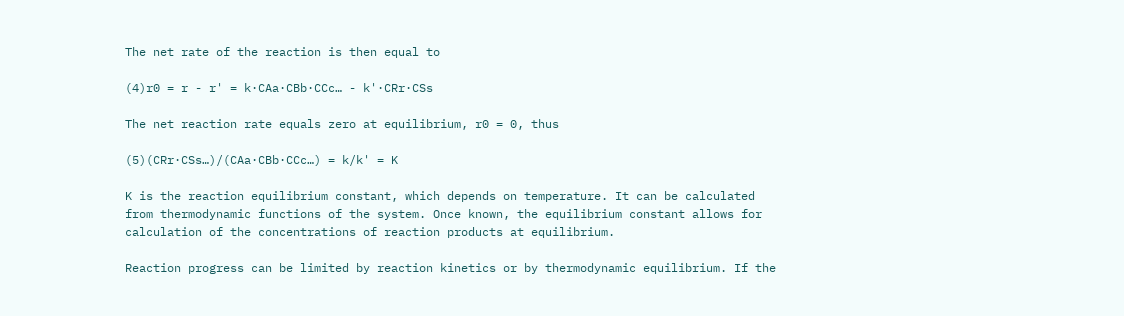The net rate of the reaction is then equal to

(4)r0 = r - r' = k·CAa·CBb·CCc… - k'·CRr·CSs

The net reaction rate equals zero at equilibrium, r0 = 0, thus

(5)(CRr·CSs…)/(CAa·CBb·CCc…) = k/k' = K

K is the reaction equilibrium constant, which depends on temperature. It can be calculated from thermodynamic functions of the system. Once known, the equilibrium constant allows for calculation of the concentrations of reaction products at equilibrium.

Reaction progress can be limited by reaction kinetics or by thermodynamic equilibrium. If the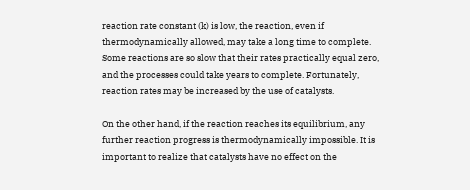reaction rate constant (k) is low, the reaction, even if thermodynamically allowed, may take a long time to complete. Some reactions are so slow that their rates practically equal zero, and the processes could take years to complete. Fortunately, reaction rates may be increased by the use of catalysts.

On the other hand, if the reaction reaches its equilibrium, any further reaction progress is thermodynamically impossible. It is important to realize that catalysts have no effect on the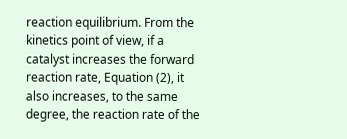reaction equilibrium. From the kinetics point of view, if a catalyst increases the forward reaction rate, Equation (2), it also increases, to the same degree, the reaction rate of the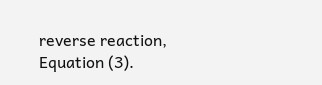reverse reaction, Equation (3).